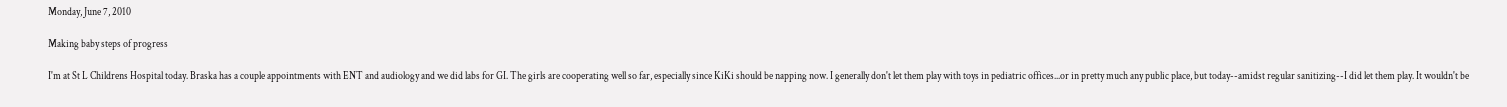Monday, June 7, 2010

Making baby steps of progress

I'm at St L Childrens Hospital today. Braska has a couple appointments with ENT and audiology and we did labs for GI. The girls are cooperating well so far, especially since KiKi should be napping now. I generally don't let them play with toys in pediatric offices...or in pretty much any public place, but today--amidst regular sanitizing--I did let them play. It wouldn't be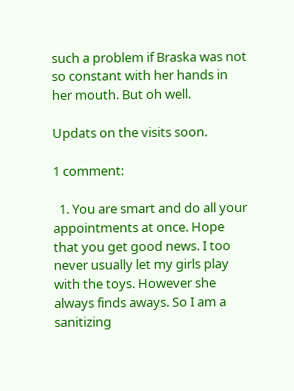such a problem if Braska was not so constant with her hands in her mouth. But oh well.

Updats on the visits soon.

1 comment:

  1. You are smart and do all your appointments at once. Hope that you get good news. I too never usually let my girls play with the toys. However she always finds aways. So I am a sanitizing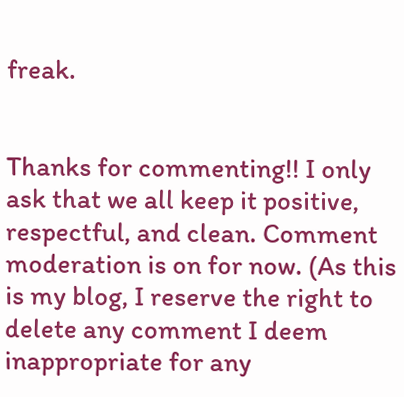freak.


Thanks for commenting!! I only ask that we all keep it positive, respectful, and clean. Comment moderation is on for now. (As this is my blog, I reserve the right to delete any comment I deem inappropriate for any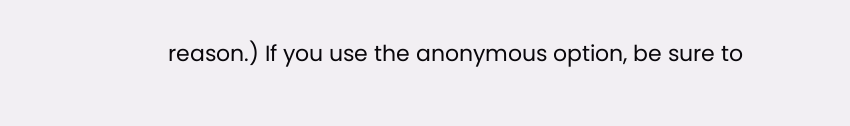reason.) If you use the anonymous option, be sure to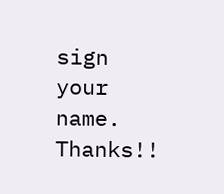sign your name. Thanks!!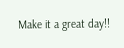Make it a great day!!